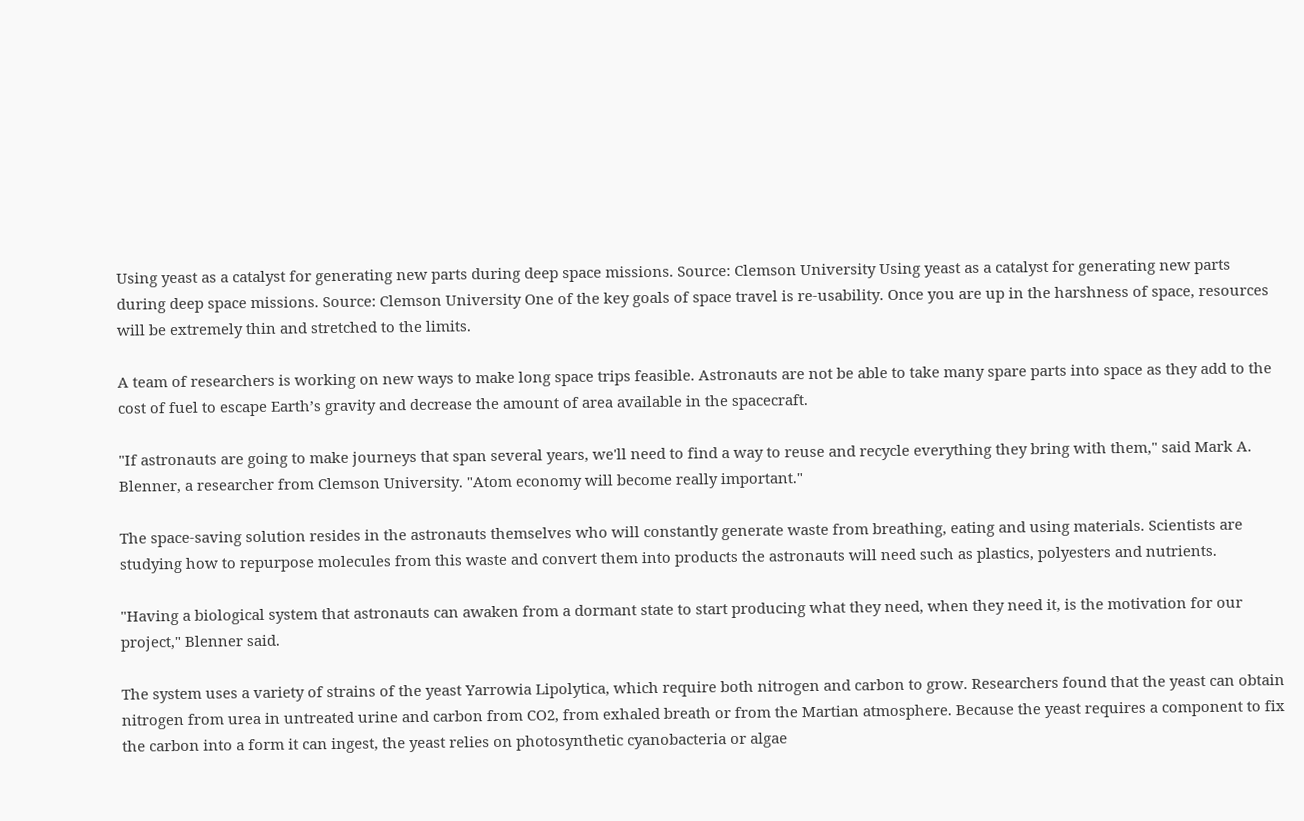Using yeast as a catalyst for generating new parts during deep space missions. Source: Clemson University Using yeast as a catalyst for generating new parts during deep space missions. Source: Clemson University One of the key goals of space travel is re-usability. Once you are up in the harshness of space, resources will be extremely thin and stretched to the limits.

A team of researchers is working on new ways to make long space trips feasible. Astronauts are not be able to take many spare parts into space as they add to the cost of fuel to escape Earth’s gravity and decrease the amount of area available in the spacecraft.

"If astronauts are going to make journeys that span several years, we'll need to find a way to reuse and recycle everything they bring with them," said Mark A. Blenner, a researcher from Clemson University. "Atom economy will become really important."

The space-saving solution resides in the astronauts themselves who will constantly generate waste from breathing, eating and using materials. Scientists are studying how to repurpose molecules from this waste and convert them into products the astronauts will need such as plastics, polyesters and nutrients.

"Having a biological system that astronauts can awaken from a dormant state to start producing what they need, when they need it, is the motivation for our project," Blenner said.

The system uses a variety of strains of the yeast Yarrowia Lipolytica, which require both nitrogen and carbon to grow. Researchers found that the yeast can obtain nitrogen from urea in untreated urine and carbon from CO2, from exhaled breath or from the Martian atmosphere. Because the yeast requires a component to fix the carbon into a form it can ingest, the yeast relies on photosynthetic cyanobacteria or algae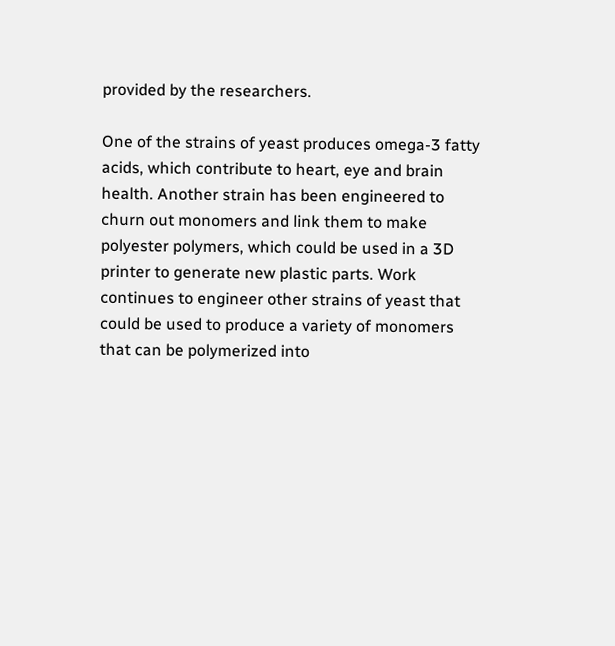provided by the researchers.

One of the strains of yeast produces omega-3 fatty acids, which contribute to heart, eye and brain health. Another strain has been engineered to churn out monomers and link them to make polyester polymers, which could be used in a 3D printer to generate new plastic parts. Work continues to engineer other strains of yeast that could be used to produce a variety of monomers that can be polymerized into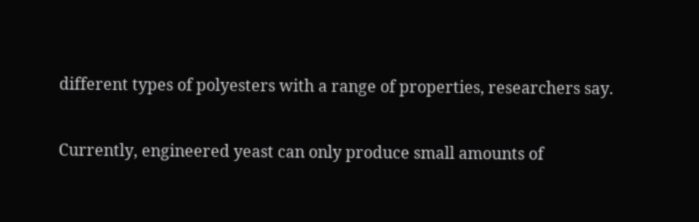different types of polyesters with a range of properties, researchers say.

Currently, engineered yeast can only produce small amounts of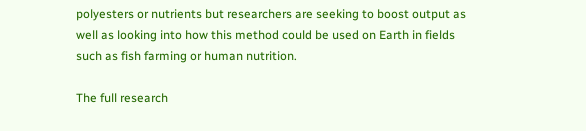polyesters or nutrients but researchers are seeking to boost output as well as looking into how this method could be used on Earth in fields such as fish farming or human nutrition.

The full research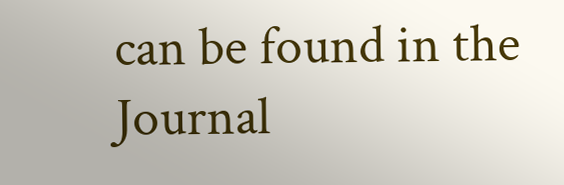can be found in the Journal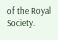of the Royal Society.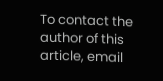To contact the author of this article, email